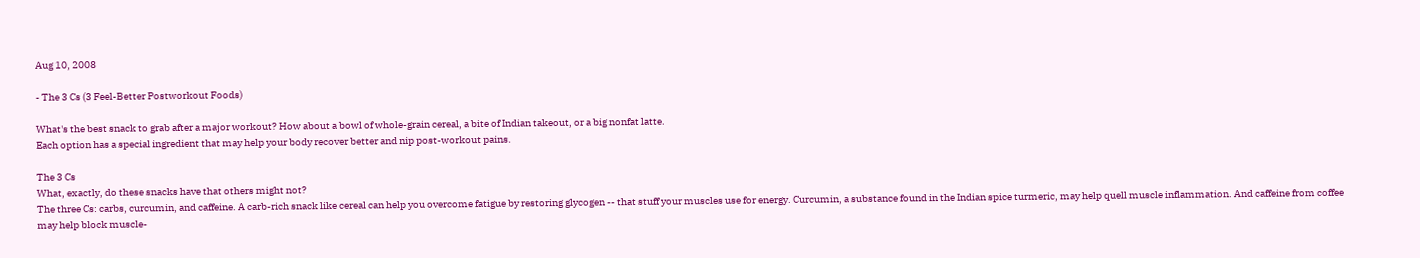Aug 10, 2008

- The 3 Cs (3 Feel-Better Postworkout Foods)

What's the best snack to grab after a major workout? How about a bowl of whole-grain cereal, a bite of Indian takeout, or a big nonfat latte.
Each option has a special ingredient that may help your body recover better and nip post-workout pains.

The 3 Cs
What, exactly, do these snacks have that others might not?
The three Cs: carbs, curcumin, and caffeine. A carb-rich snack like cereal can help you overcome fatigue by restoring glycogen -- that stuff your muscles use for energy. Curcumin, a substance found in the Indian spice turmeric, may help quell muscle inflammation. And caffeine from coffee may help block muscle-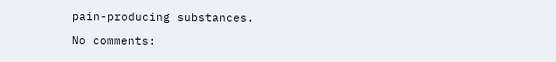pain-producing substances.

No comments: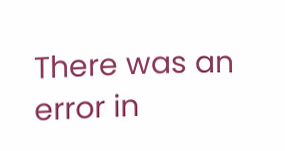There was an error in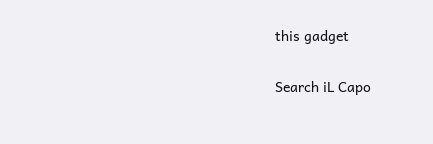this gadget

Search iL Capo